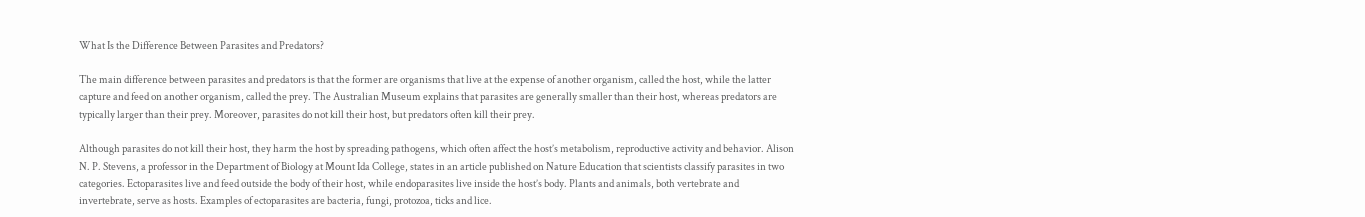What Is the Difference Between Parasites and Predators?

The main difference between parasites and predators is that the former are organisms that live at the expense of another organism, called the host, while the latter capture and feed on another organism, called the prey. The Australian Museum explains that parasites are generally smaller than their host, whereas predators are typically larger than their prey. Moreover, parasites do not kill their host, but predators often kill their prey.

Although parasites do not kill their host, they harm the host by spreading pathogens, which often affect the host’s metabolism, reproductive activity and behavior. Alison N. P. Stevens, a professor in the Department of Biology at Mount Ida College, states in an article published on Nature Education that scientists classify parasites in two categories. Ectoparasites live and feed outside the body of their host, while endoparasites live inside the host’s body. Plants and animals, both vertebrate and invertebrate, serve as hosts. Examples of ectoparasites are bacteria, fungi, protozoa, ticks and lice.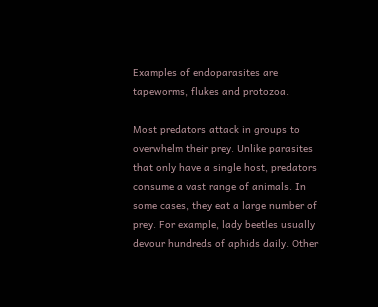Examples of endoparasites are tapeworms, flukes and protozoa.

Most predators attack in groups to overwhelm their prey. Unlike parasites that only have a single host, predators consume a vast range of animals. In some cases, they eat a large number of prey. For example, lady beetles usually devour hundreds of aphids daily. Other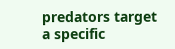predators target a specific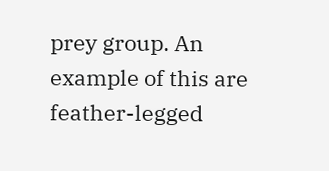prey group. An example of this are feather-legged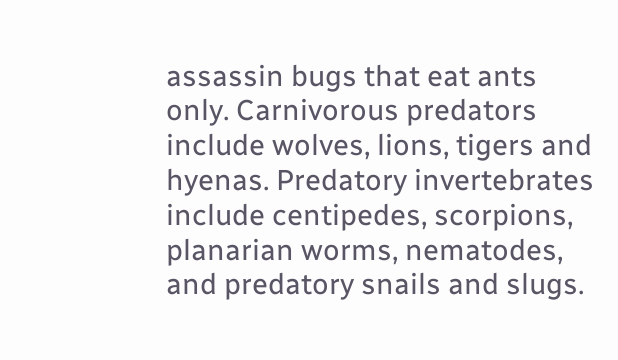assassin bugs that eat ants only. Carnivorous predators include wolves, lions, tigers and hyenas. Predatory invertebrates include centipedes, scorpions, planarian worms, nematodes, and predatory snails and slugs.